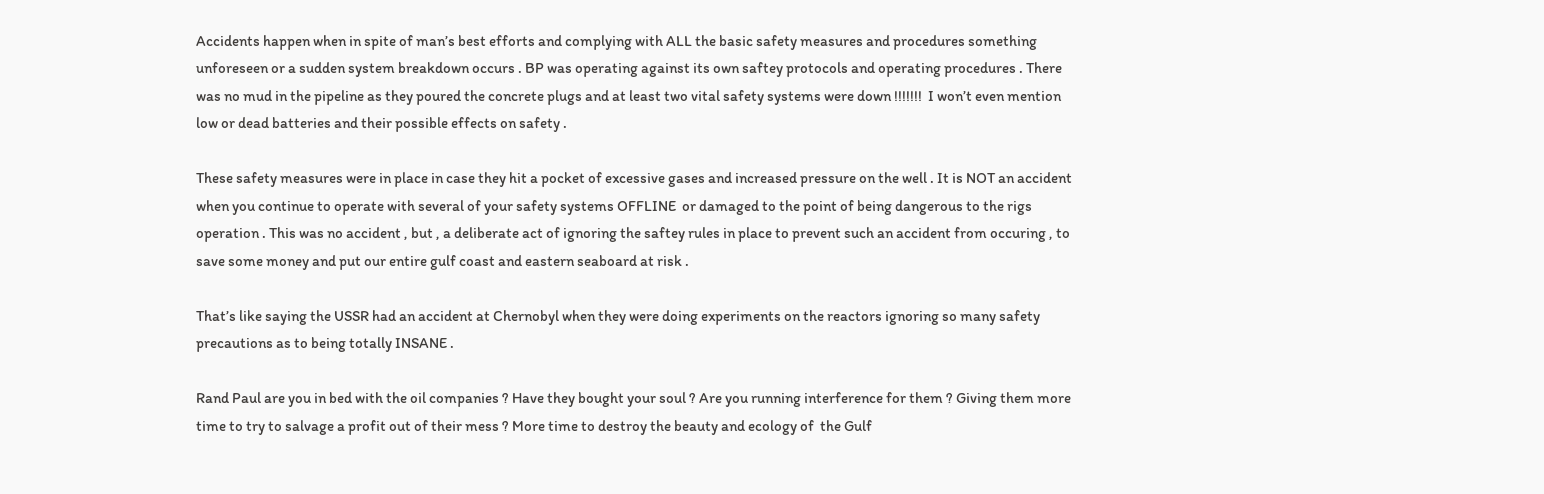Accidents happen when in spite of man’s best efforts and complying with ALL the basic safety measures and procedures something unforeseen or a sudden system breakdown occurs . BP was operating against its own saftey protocols and operating procedures . There was no mud in the pipeline as they poured the concrete plugs and at least two vital safety systems were down !!!!!!!  I won’t even mention low or dead batteries and their possible effects on safety .

These safety measures were in place in case they hit a pocket of excessive gases and increased pressure on the well . It is NOT an accident when you continue to operate with several of your safety systems OFFLINE  or damaged to the point of being dangerous to the rigs operation . This was no accident , but , a deliberate act of ignoring the saftey rules in place to prevent such an accident from occuring , to save some money and put our entire gulf coast and eastern seaboard at risk .

That’s like saying the USSR had an accident at Chernobyl when they were doing experiments on the reactors ignoring so many safety precautions as to being totally INSANE .

Rand Paul are you in bed with the oil companies ? Have they bought your soul ? Are you running interference for them ? Giving them more time to try to salvage a profit out of their mess ? More time to destroy the beauty and ecology of  the Gulf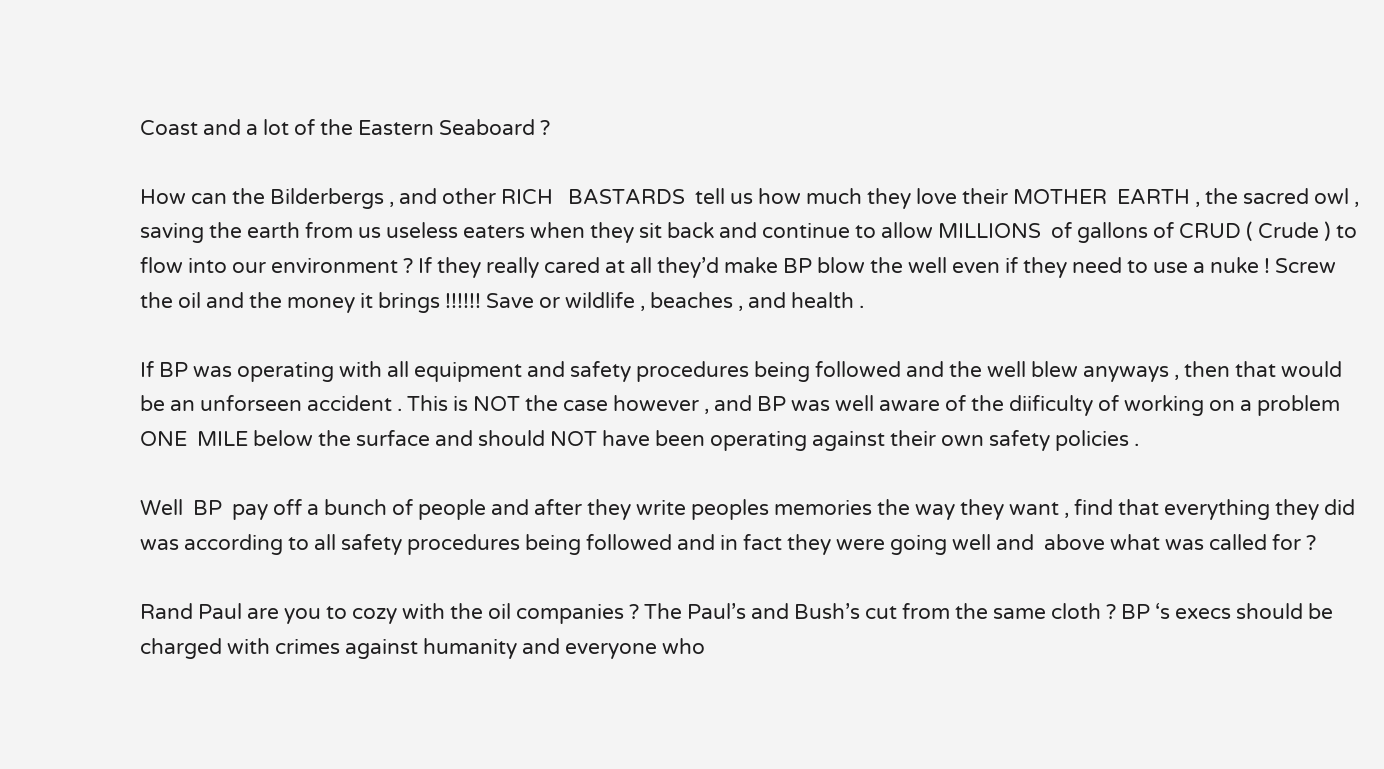Coast and a lot of the Eastern Seaboard ?

How can the Bilderbergs , and other RICH   BASTARDS  tell us how much they love their MOTHER  EARTH , the sacred owl , saving the earth from us useless eaters when they sit back and continue to allow MILLIONS  of gallons of CRUD ( Crude ) to flow into our environment ? If they really cared at all they’d make BP blow the well even if they need to use a nuke ! Screw the oil and the money it brings !!!!!! Save or wildlife , beaches , and health .

If BP was operating with all equipment and safety procedures being followed and the well blew anyways , then that would be an unforseen accident . This is NOT the case however , and BP was well aware of the diificulty of working on a problem ONE  MILE below the surface and should NOT have been operating against their own safety policies .

Well  BP  pay off a bunch of people and after they write peoples memories the way they want , find that everything they did was according to all safety procedures being followed and in fact they were going well and  above what was called for ?

Rand Paul are you to cozy with the oil companies ? The Paul’s and Bush’s cut from the same cloth ? BP ‘s execs should be charged with crimes against humanity and everyone who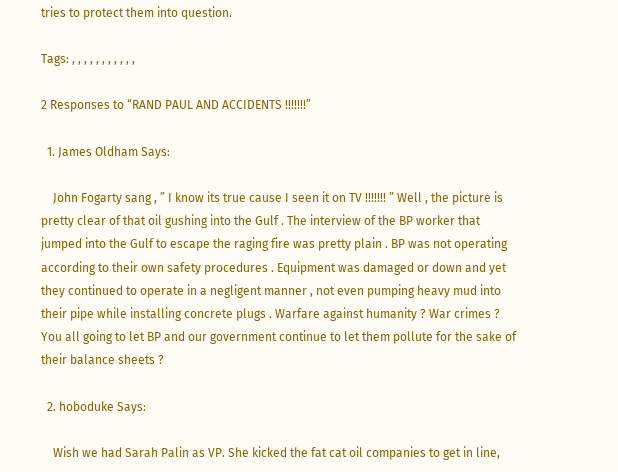tries to protect them into question.

Tags: , , , , , , , , , , ,

2 Responses to “RAND PAUL AND ACCIDENTS !!!!!!!”

  1. James Oldham Says:

    John Fogarty sang , ” I know its true cause I seen it on TV !!!!!!! ” Well , the picture is pretty clear of that oil gushing into the Gulf . The interview of the BP worker that jumped into the Gulf to escape the raging fire was pretty plain . BP was not operating according to their own safety procedures . Equipment was damaged or down and yet they continued to operate in a negligent manner , not even pumping heavy mud into their pipe while installing concrete plugs . Warfare against humanity ? War crimes ? You all going to let BP and our government continue to let them pollute for the sake of their balance sheets ?

  2. hoboduke Says:

    Wish we had Sarah Palin as VP. She kicked the fat cat oil companies to get in line,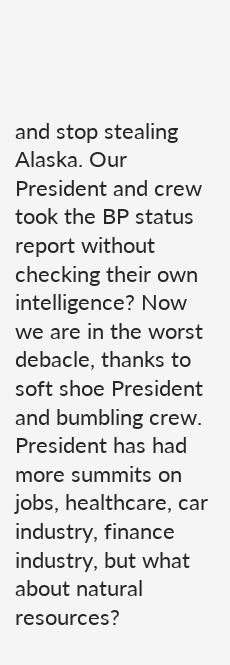and stop stealing Alaska. Our President and crew took the BP status report without checking their own intelligence? Now we are in the worst debacle, thanks to soft shoe President and bumbling crew. President has had more summits on jobs, healthcare, car industry, finance industry, but what about natural resources?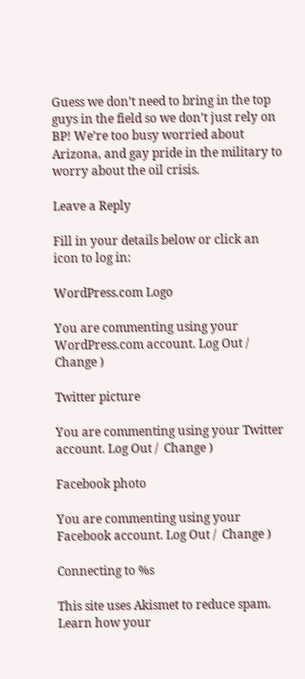Guess we don’t need to bring in the top guys in the field so we don’t just rely on BP! We’re too busy worried about Arizona, and gay pride in the military to worry about the oil crisis.

Leave a Reply

Fill in your details below or click an icon to log in:

WordPress.com Logo

You are commenting using your WordPress.com account. Log Out /  Change )

Twitter picture

You are commenting using your Twitter account. Log Out /  Change )

Facebook photo

You are commenting using your Facebook account. Log Out /  Change )

Connecting to %s

This site uses Akismet to reduce spam. Learn how your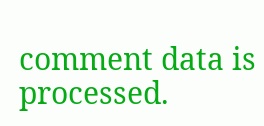comment data is processed.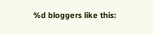%d bloggers like this: